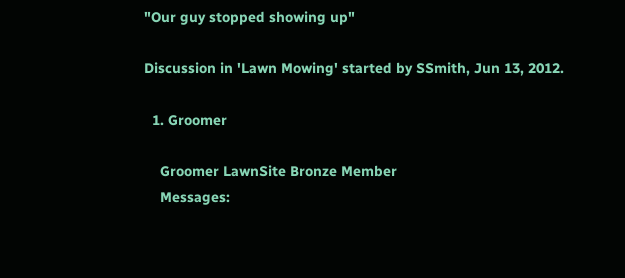"Our guy stopped showing up"

Discussion in 'Lawn Mowing' started by SSmith, Jun 13, 2012.

  1. Groomer

    Groomer LawnSite Bronze Member
    Messages: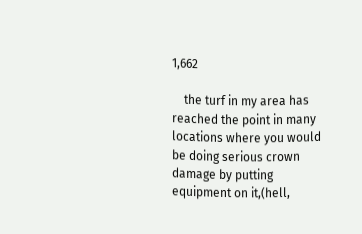1,662

    the turf in my area has reached the point in many locations where you would be doing serious crown damage by putting equipment on it,(hell,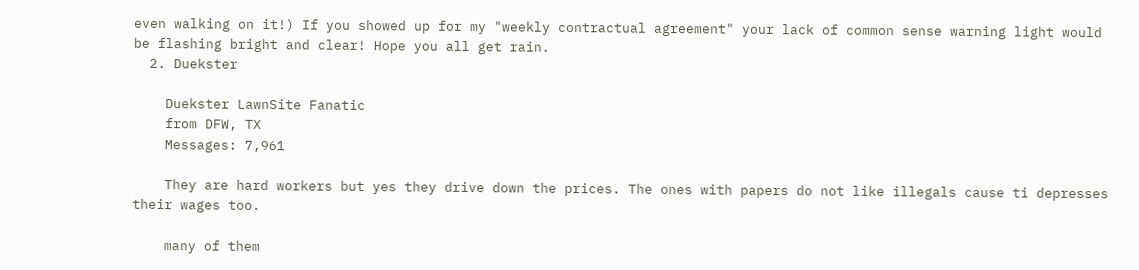even walking on it!) If you showed up for my "weekly contractual agreement" your lack of common sense warning light would be flashing bright and clear! Hope you all get rain.
  2. Duekster

    Duekster LawnSite Fanatic
    from DFW, TX
    Messages: 7,961

    They are hard workers but yes they drive down the prices. The ones with papers do not like illegals cause ti depresses their wages too.

    many of them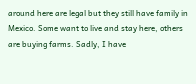around here are legal but they still have family in Mexico. Some want to live and stay here, others are buying farms. Sadly, I have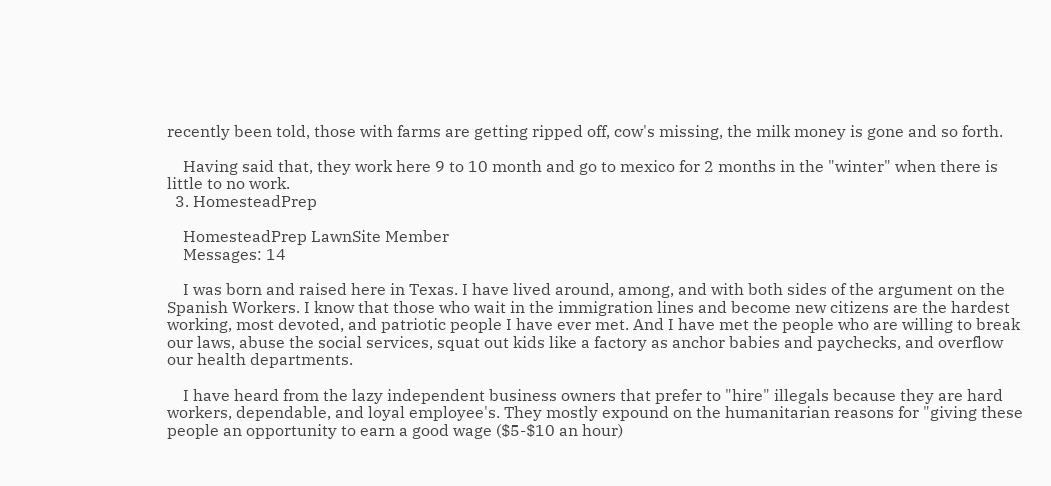recently been told, those with farms are getting ripped off, cow's missing, the milk money is gone and so forth.

    Having said that, they work here 9 to 10 month and go to mexico for 2 months in the "winter" when there is little to no work.
  3. HomesteadPrep

    HomesteadPrep LawnSite Member
    Messages: 14

    I was born and raised here in Texas. I have lived around, among, and with both sides of the argument on the Spanish Workers. I know that those who wait in the immigration lines and become new citizens are the hardest working, most devoted, and patriotic people I have ever met. And I have met the people who are willing to break our laws, abuse the social services, squat out kids like a factory as anchor babies and paychecks, and overflow our health departments.

    I have heard from the lazy independent business owners that prefer to "hire" illegals because they are hard workers, dependable, and loyal employee's. They mostly expound on the humanitarian reasons for "giving these people an opportunity to earn a good wage ($5-$10 an hour)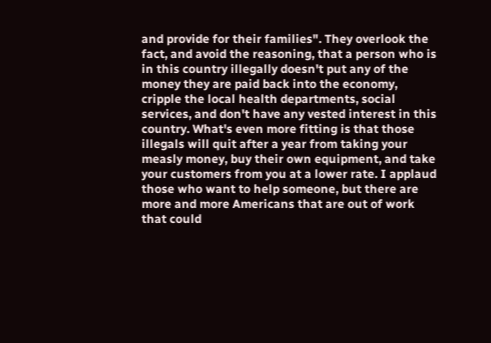and provide for their families". They overlook the fact, and avoid the reasoning, that a person who is in this country illegally doesn't put any of the money they are paid back into the economy, cripple the local health departments, social services, and don't have any vested interest in this country. What's even more fitting is that those illegals will quit after a year from taking your measly money, buy their own equipment, and take your customers from you at a lower rate. I applaud those who want to help someone, but there are more and more Americans that are out of work that could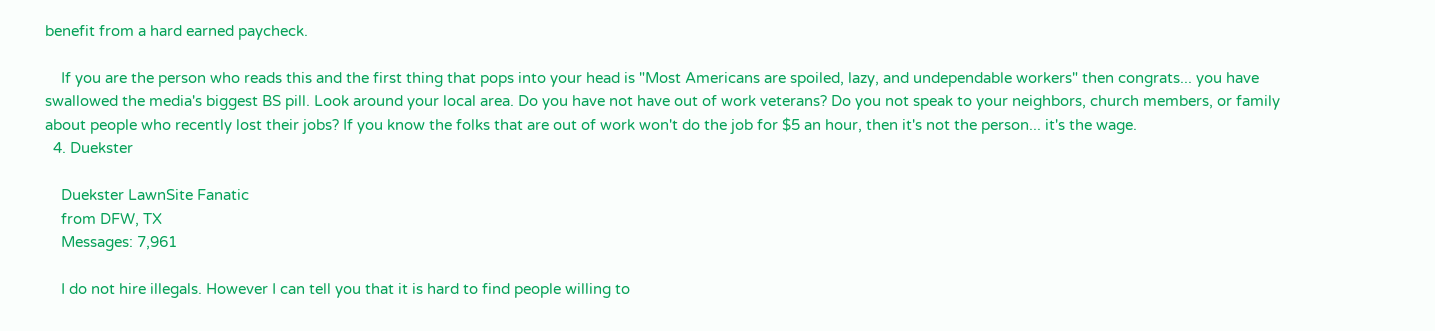benefit from a hard earned paycheck.

    If you are the person who reads this and the first thing that pops into your head is "Most Americans are spoiled, lazy, and undependable workers" then congrats... you have swallowed the media's biggest BS pill. Look around your local area. Do you have not have out of work veterans? Do you not speak to your neighbors, church members, or family about people who recently lost their jobs? If you know the folks that are out of work won't do the job for $5 an hour, then it's not the person... it's the wage.
  4. Duekster

    Duekster LawnSite Fanatic
    from DFW, TX
    Messages: 7,961

    I do not hire illegals. However I can tell you that it is hard to find people willing to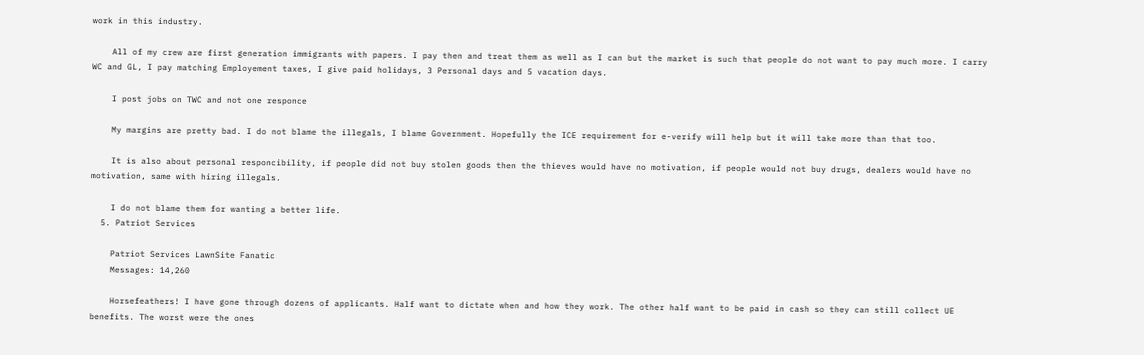work in this industry.

    All of my crew are first generation immigrants with papers. I pay then and treat them as well as I can but the market is such that people do not want to pay much more. I carry WC and GL, I pay matching Employement taxes, I give paid holidays, 3 Personal days and 5 vacation days.

    I post jobs on TWC and not one responce

    My margins are pretty bad. I do not blame the illegals, I blame Government. Hopefully the ICE requirement for e-verify will help but it will take more than that too.

    It is also about personal responcibility, if people did not buy stolen goods then the thieves would have no motivation, if people would not buy drugs, dealers would have no motivation, same with hiring illegals.

    I do not blame them for wanting a better life.
  5. Patriot Services

    Patriot Services LawnSite Fanatic
    Messages: 14,260

    Horsefeathers! I have gone through dozens of applicants. Half want to dictate when and how they work. The other half want to be paid in cash so they can still collect UE benefits. The worst were the ones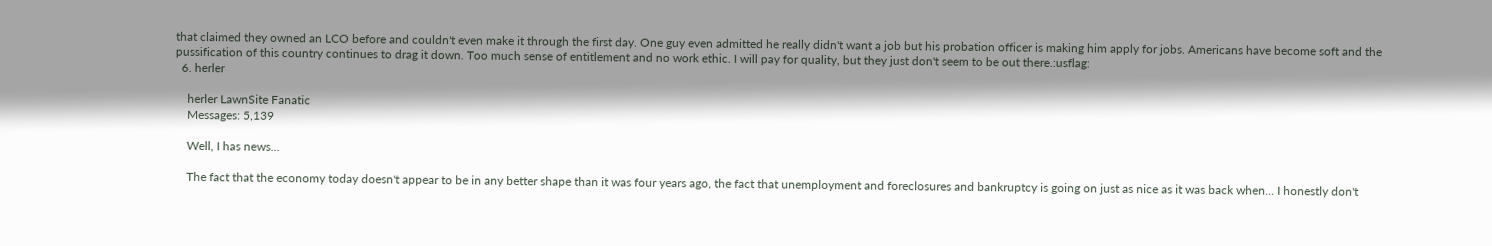that claimed they owned an LCO before and couldn't even make it through the first day. One guy even admitted he really didn't want a job but his probation officer is making him apply for jobs. Americans have become soft and the pussification of this country continues to drag it down. Too much sense of entitlement and no work ethic. I will pay for quality, but they just don't seem to be out there.:usflag:
  6. herler

    herler LawnSite Fanatic
    Messages: 5,139

    Well, I has news...

    The fact that the economy today doesn't appear to be in any better shape than it was four years ago, the fact that unemployment and foreclosures and bankruptcy is going on just as nice as it was back when... I honestly don't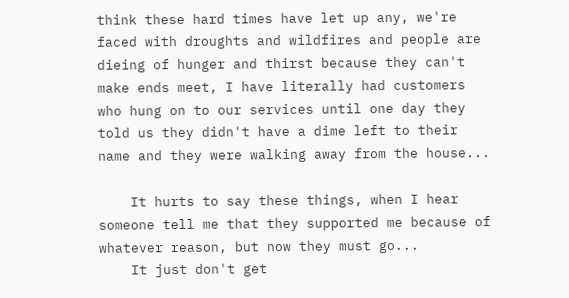think these hard times have let up any, we're faced with droughts and wildfires and people are dieing of hunger and thirst because they can't make ends meet, I have literally had customers who hung on to our services until one day they told us they didn't have a dime left to their name and they were walking away from the house...

    It hurts to say these things, when I hear someone tell me that they supported me because of whatever reason, but now they must go...
    It just don't get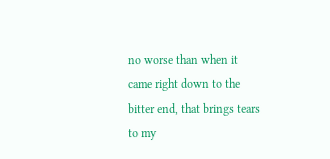no worse than when it came right down to the bitter end, that brings tears to my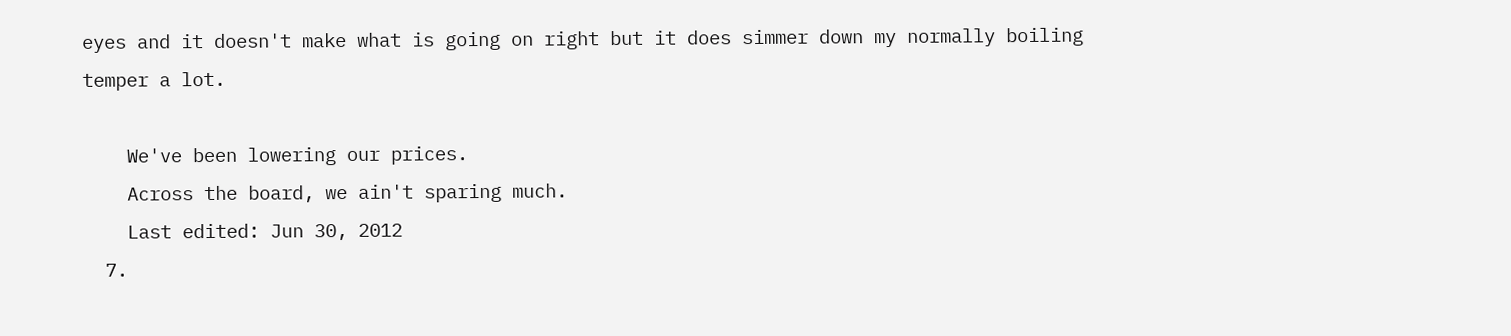eyes and it doesn't make what is going on right but it does simmer down my normally boiling temper a lot.

    We've been lowering our prices.
    Across the board, we ain't sparing much.
    Last edited: Jun 30, 2012
  7.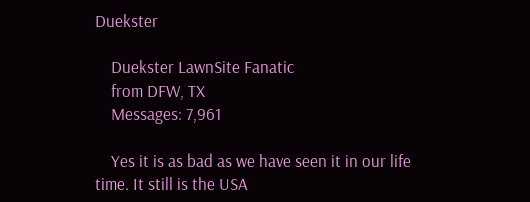Duekster

    Duekster LawnSite Fanatic
    from DFW, TX
    Messages: 7,961

    Yes it is as bad as we have seen it in our life time. It still is the USA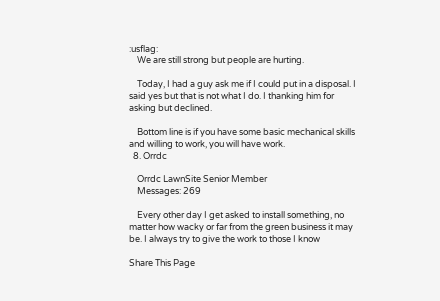:usflag:
    We are still strong but people are hurting.

    Today, I had a guy ask me if I could put in a disposal. I said yes but that is not what I do. I thanking him for asking but declined.

    Bottom line is if you have some basic mechanical skills and willing to work, you will have work.
  8. Orrdc

    Orrdc LawnSite Senior Member
    Messages: 269

    Every other day I get asked to install something, no matter how wacky or far from the green business it may be. I always try to give the work to those I know

Share This Page